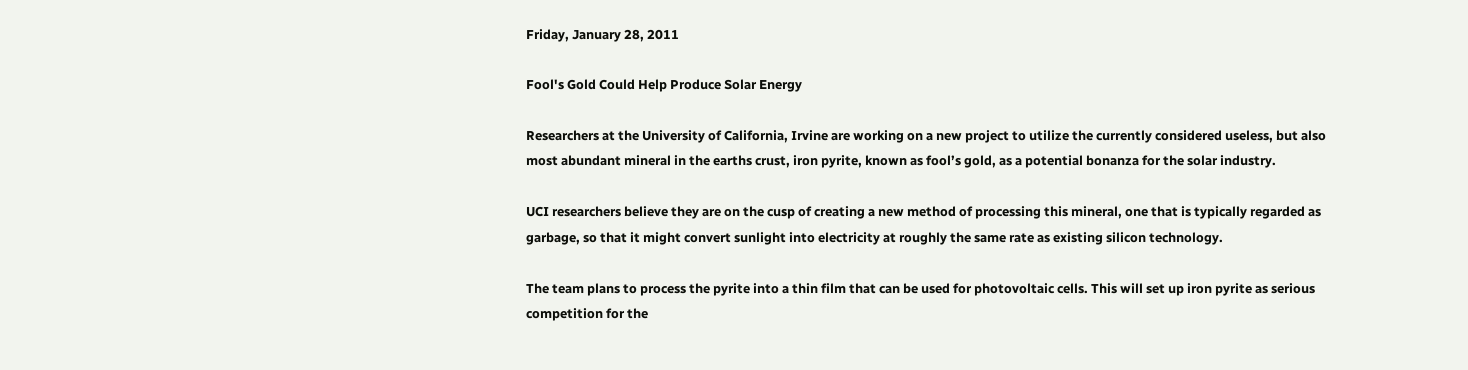Friday, January 28, 2011

Fool's Gold Could Help Produce Solar Energy

Researchers at the University of California, Irvine are working on a new project to utilize the currently considered useless, but also most abundant mineral in the earths crust, iron pyrite, known as fool’s gold, as a potential bonanza for the solar industry.

UCI researchers believe they are on the cusp of creating a new method of processing this mineral, one that is typically regarded as garbage, so that it might convert sunlight into electricity at roughly the same rate as existing silicon technology.

The team plans to process the pyrite into a thin film that can be used for photovoltaic cells. This will set up iron pyrite as serious competition for the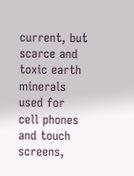current, but scarce and toxic earth minerals used for cell phones and touch screens,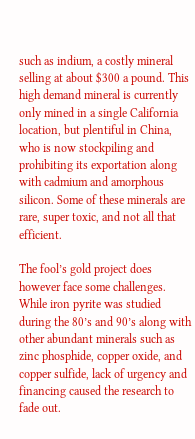such as indium, a costly mineral selling at about $300 a pound. This high demand mineral is currently only mined in a single California location, but plentiful in China, who is now stockpiling and prohibiting its exportation along with cadmium and amorphous silicon. Some of these minerals are rare, super toxic, and not all that efficient.

The fool’s gold project does however face some challenges. While iron pyrite was studied during the 80’s and 90’s along with other abundant minerals such as zinc phosphide, copper oxide, and copper sulfide, lack of urgency and financing caused the research to fade out.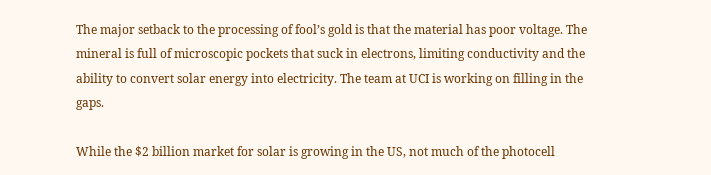The major setback to the processing of fool’s gold is that the material has poor voltage. The mineral is full of microscopic pockets that suck in electrons, limiting conductivity and the ability to convert solar energy into electricity. The team at UCI is working on filling in the gaps.

While the $2 billion market for solar is growing in the US, not much of the photocell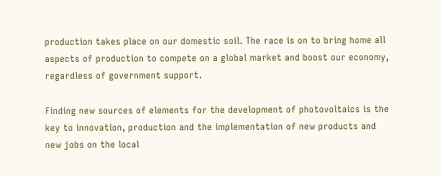production takes place on our domestic soil. The race is on to bring home all aspects of production to compete on a global market and boost our economy, regardless of government support.

Finding new sources of elements for the development of photovoltaics is the key to innovation, production and the implementation of new products and new jobs on the local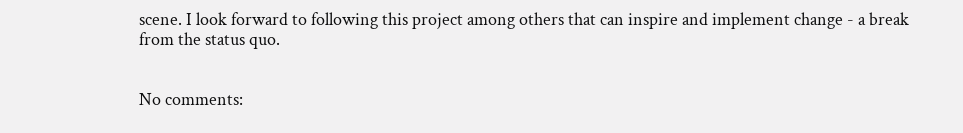scene. I look forward to following this project among others that can inspire and implement change - a break from the status quo.


No comments: